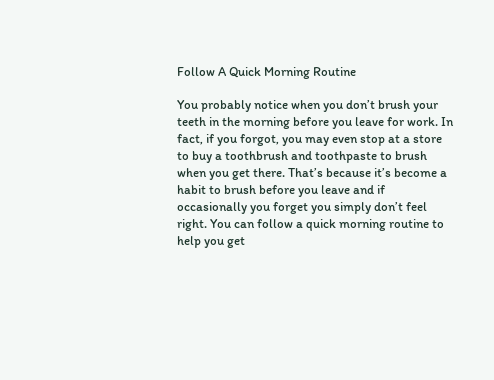Follow A Quick Morning Routine

You probably notice when you don’t brush your teeth in the morning before you leave for work. In fact, if you forgot, you may even stop at a store to buy a toothbrush and toothpaste to brush when you get there. That’s because it’s become a habit to brush before you leave and if occasionally you forget you simply don’t feel right. You can follow a quick morning routine to help you get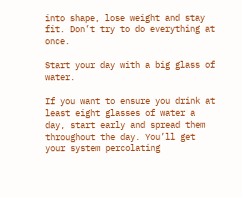into shape, lose weight and stay fit. Don’t try to do everything at once.

Start your day with a big glass of water.

If you want to ensure you drink at least eight glasses of water a day, start early and spread them throughout the day. You’ll get your system percolating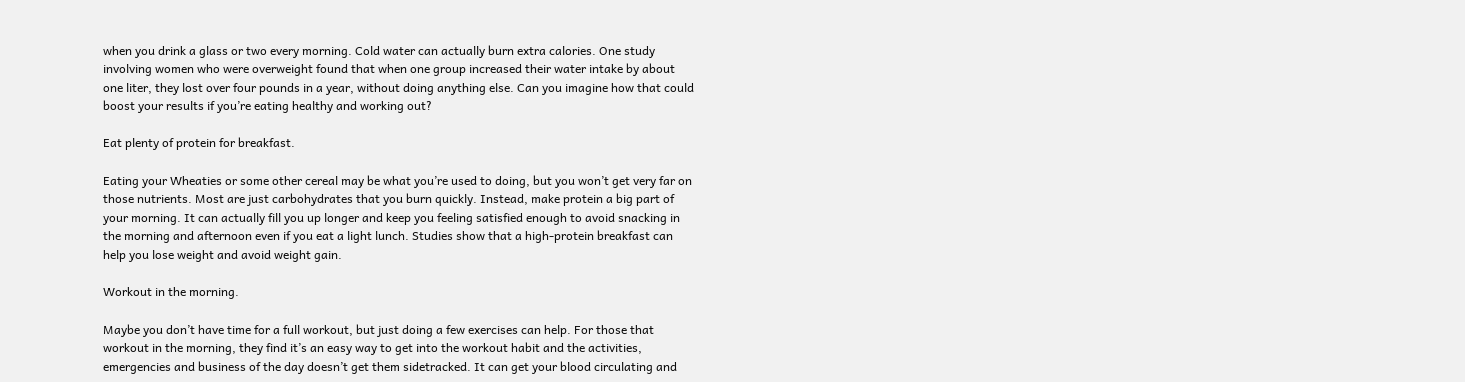when you drink a glass or two every morning. Cold water can actually burn extra calories. One study involving women who were overweight found that when one group increased their water intake by about one liter, they lost over four pounds in a year, without doing anything else. Can you imagine how that could boost your results if you’re eating healthy and working out?

Eat plenty of protein for breakfast.

Eating your Wheaties or some other cereal may be what you’re used to doing, but you won’t get very far on those nutrients. Most are just carbohydrates that you burn quickly. Instead, make protein a big part of your morning. It can actually fill you up longer and keep you feeling satisfied enough to avoid snacking in the morning and afternoon even if you eat a light lunch. Studies show that a high-protein breakfast can help you lose weight and avoid weight gain.

Workout in the morning.

Maybe you don’t have time for a full workout, but just doing a few exercises can help. For those that workout in the morning, they find it’s an easy way to get into the workout habit and the activities, emergencies and business of the day doesn’t get them sidetracked. It can get your blood circulating and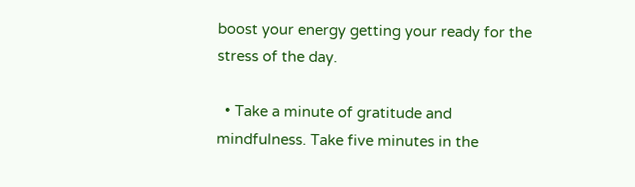boost your energy getting your ready for the stress of the day.

  • Take a minute of gratitude and mindfulness. Take five minutes in the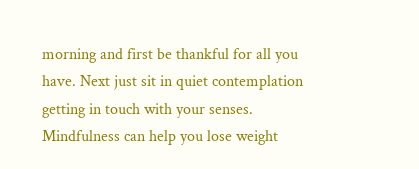morning and first be thankful for all you have. Next just sit in quiet contemplation getting in touch with your senses. Mindfulness can help you lose weight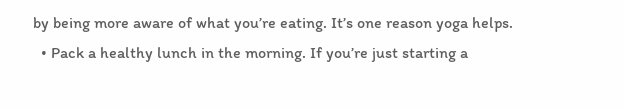by being more aware of what you’re eating. It’s one reason yoga helps.
  • Pack a healthy lunch in the morning. If you’re just starting a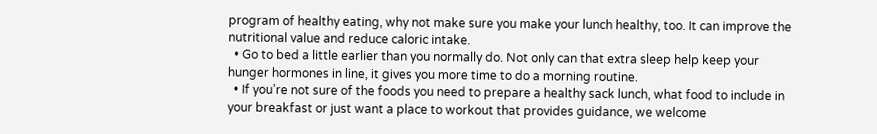program of healthy eating, why not make sure you make your lunch healthy, too. It can improve the nutritional value and reduce caloric intake.
  • Go to bed a little earlier than you normally do. Not only can that extra sleep help keep your hunger hormones in line, it gives you more time to do a morning routine.
  • If you’re not sure of the foods you need to prepare a healthy sack lunch, what food to include in your breakfast or just want a place to workout that provides guidance, we welcome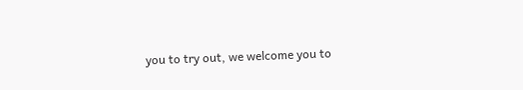you to try out, we welcome you to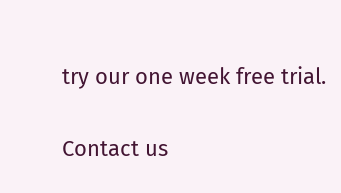try our one week free trial.

Contact us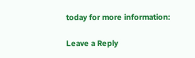today for more information:

Leave a Reply